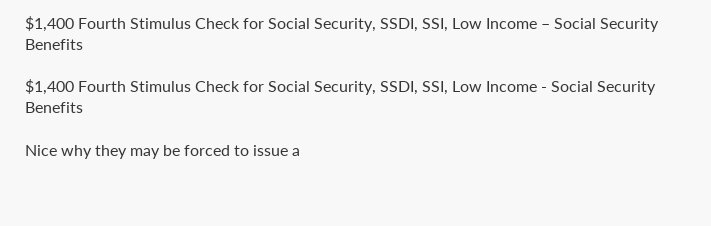$1,400 Fourth Stimulus Check for Social Security, SSDI, SSI, Low Income – Social Security Benefits

$1,400 Fourth Stimulus Check for Social Security, SSDI, SSI, Low Income - Social Security Benefits

Nice why they may be forced to issue a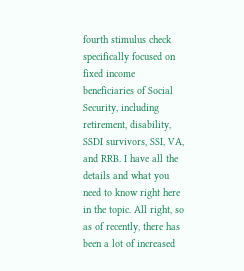fourth stimulus check specifically focused on fixed income beneficiaries of Social Security, including retirement, disability, SSDI survivors, SSI, VA, and RRB. I have all the details and what you need to know right here in the topic. All right, so as of recently, there has been a lot of increased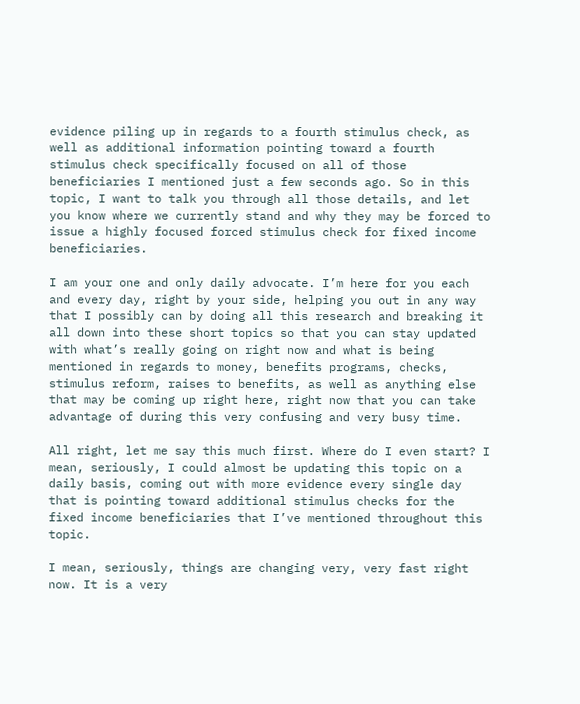evidence piling up in regards to a fourth stimulus check, as well as additional information pointing toward a fourth stimulus check specifically focused on all of those beneficiaries I mentioned just a few seconds ago. So in this topic, I want to talk you through all those details, and let you know where we currently stand and why they may be forced to issue a highly focused forced stimulus check for fixed income beneficiaries.

I am your one and only daily advocate. I’m here for you each and every day, right by your side, helping you out in any way that I possibly can by doing all this research and breaking it all down into these short topics so that you can stay updated with what’s really going on right now and what is being mentioned in regards to money, benefits programs, checks, stimulus reform, raises to benefits, as well as anything else that may be coming up right here, right now that you can take advantage of during this very confusing and very busy time.

All right, let me say this much first. Where do I even start? I mean, seriously, I could almost be updating this topic on a daily basis, coming out with more evidence every single day that is pointing toward additional stimulus checks for the fixed income beneficiaries that I’ve mentioned throughout this topic.

I mean, seriously, things are changing very, very fast right now. It is a very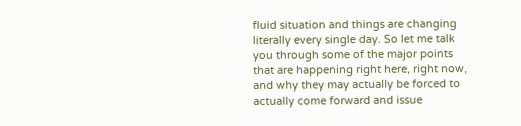fluid situation and things are changing literally every single day. So let me talk you through some of the major points that are happening right here, right now, and why they may actually be forced to actually come forward and issue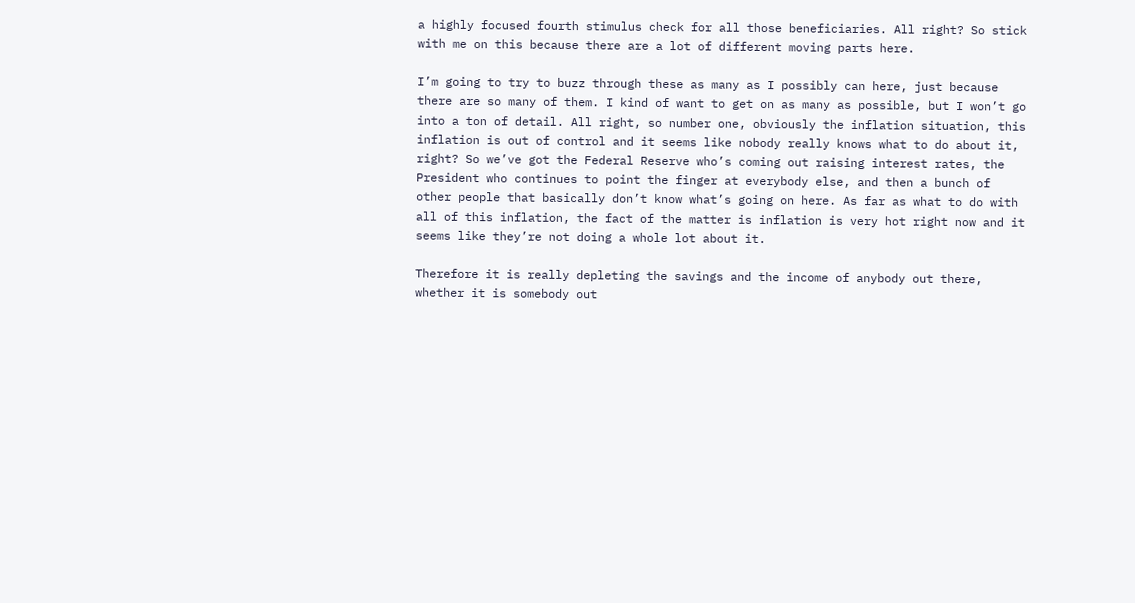a highly focused fourth stimulus check for all those beneficiaries. All right? So stick with me on this because there are a lot of different moving parts here.

I’m going to try to buzz through these as many as I possibly can here, just because there are so many of them. I kind of want to get on as many as possible, but I won’t go into a ton of detail. All right, so number one, obviously the inflation situation, this inflation is out of control and it seems like nobody really knows what to do about it, right? So we’ve got the Federal Reserve who’s coming out raising interest rates, the President who continues to point the finger at everybody else, and then a bunch of other people that basically don’t know what’s going on here. As far as what to do with all of this inflation, the fact of the matter is inflation is very hot right now and it seems like they’re not doing a whole lot about it.

Therefore it is really depleting the savings and the income of anybody out there, whether it is somebody out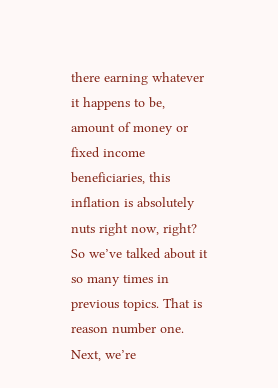there earning whatever it happens to be, amount of money or fixed income beneficiaries, this inflation is absolutely nuts right now, right? So we’ve talked about it so many times in previous topics. That is reason number one. Next, we’re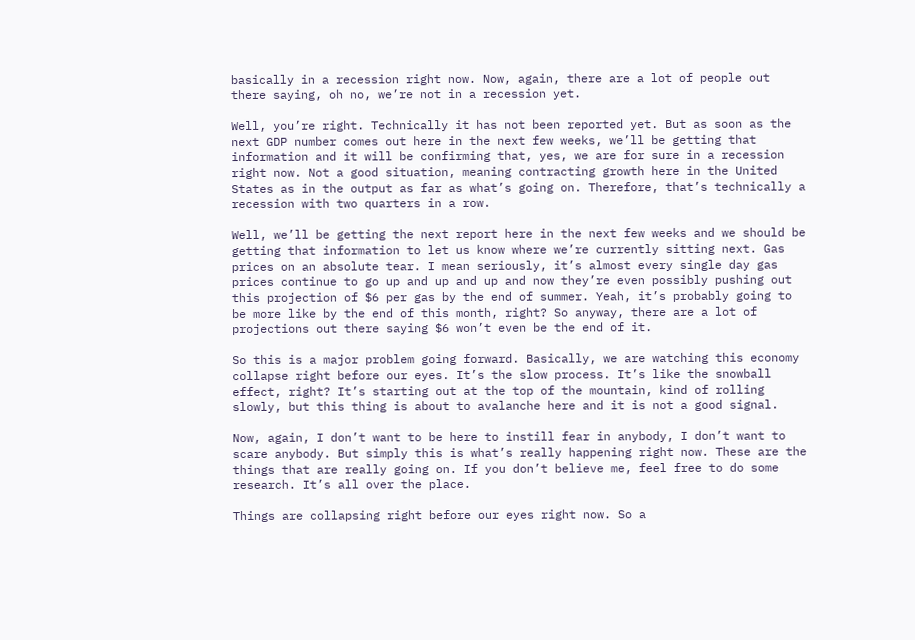basically in a recession right now. Now, again, there are a lot of people out there saying, oh no, we’re not in a recession yet.

Well, you’re right. Technically it has not been reported yet. But as soon as the next GDP number comes out here in the next few weeks, we’ll be getting that information and it will be confirming that, yes, we are for sure in a recession right now. Not a good situation, meaning contracting growth here in the United States as in the output as far as what’s going on. Therefore, that’s technically a recession with two quarters in a row.

Well, we’ll be getting the next report here in the next few weeks and we should be getting that information to let us know where we’re currently sitting next. Gas prices on an absolute tear. I mean seriously, it’s almost every single day gas prices continue to go up and up and up and now they’re even possibly pushing out this projection of $6 per gas by the end of summer. Yeah, it’s probably going to be more like by the end of this month, right? So anyway, there are a lot of projections out there saying $6 won’t even be the end of it.

So this is a major problem going forward. Basically, we are watching this economy collapse right before our eyes. It’s the slow process. It’s like the snowball effect, right? It’s starting out at the top of the mountain, kind of rolling slowly, but this thing is about to avalanche here and it is not a good signal.

Now, again, I don’t want to be here to instill fear in anybody, I don’t want to scare anybody. But simply this is what’s really happening right now. These are the things that are really going on. If you don’t believe me, feel free to do some research. It’s all over the place.

Things are collapsing right before our eyes right now. So a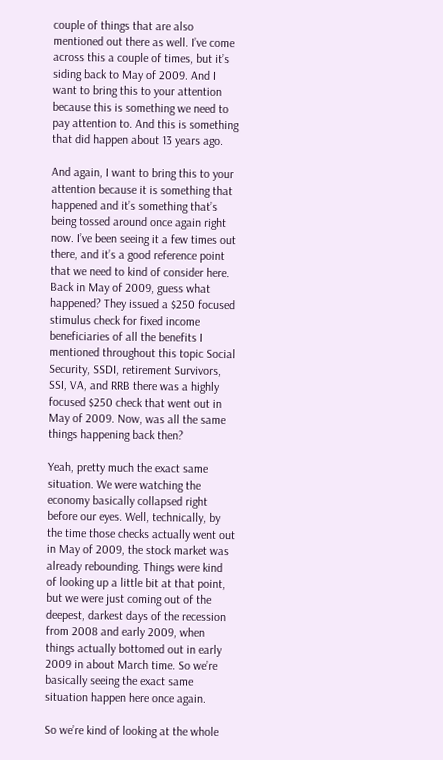couple of things that are also mentioned out there as well. I’ve come across this a couple of times, but it’s siding back to May of 2009. And I want to bring this to your attention because this is something we need to pay attention to. And this is something that did happen about 13 years ago.

And again, I want to bring this to your attention because it is something that happened and it’s something that’s being tossed around once again right now. I’ve been seeing it a few times out there, and it’s a good reference point that we need to kind of consider here. Back in May of 2009, guess what happened? They issued a $250 focused stimulus check for fixed income beneficiaries of all the benefits I mentioned throughout this topic Social Security, SSDI, retirement Survivors, SSI, VA, and RRB there was a highly focused $250 check that went out in May of 2009. Now, was all the same things happening back then?

Yeah, pretty much the exact same situation. We were watching the economy basically collapsed right before our eyes. Well, technically, by the time those checks actually went out in May of 2009, the stock market was already rebounding. Things were kind of looking up a little bit at that point, but we were just coming out of the deepest, darkest days of the recession from 2008 and early 2009, when things actually bottomed out in early 2009 in about March time. So we’re basically seeing the exact same situation happen here once again.

So we’re kind of looking at the whole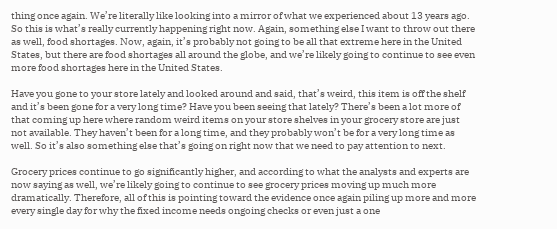thing once again. We’re literally like looking into a mirror of what we experienced about 13 years ago. So this is what’s really currently happening right now. Again, something else I want to throw out there as well, food shortages. Now, again, it’s probably not going to be all that extreme here in the United States, but there are food shortages all around the globe, and we’re likely going to continue to see even more food shortages here in the United States.

Have you gone to your store lately and looked around and said, that’s weird, this item is off the shelf and it’s been gone for a very long time? Have you been seeing that lately? There’s been a lot more of that coming up here where random weird items on your store shelves in your grocery store are just not available. They haven’t been for a long time, and they probably won’t be for a very long time as well. So it’s also something else that’s going on right now that we need to pay attention to next.

Grocery prices continue to go significantly higher, and according to what the analysts and experts are now saying as well, we’re likely going to continue to see grocery prices moving up much more dramatically. Therefore, all of this is pointing toward the evidence once again piling up more and more every single day for why the fixed income needs ongoing checks or even just a one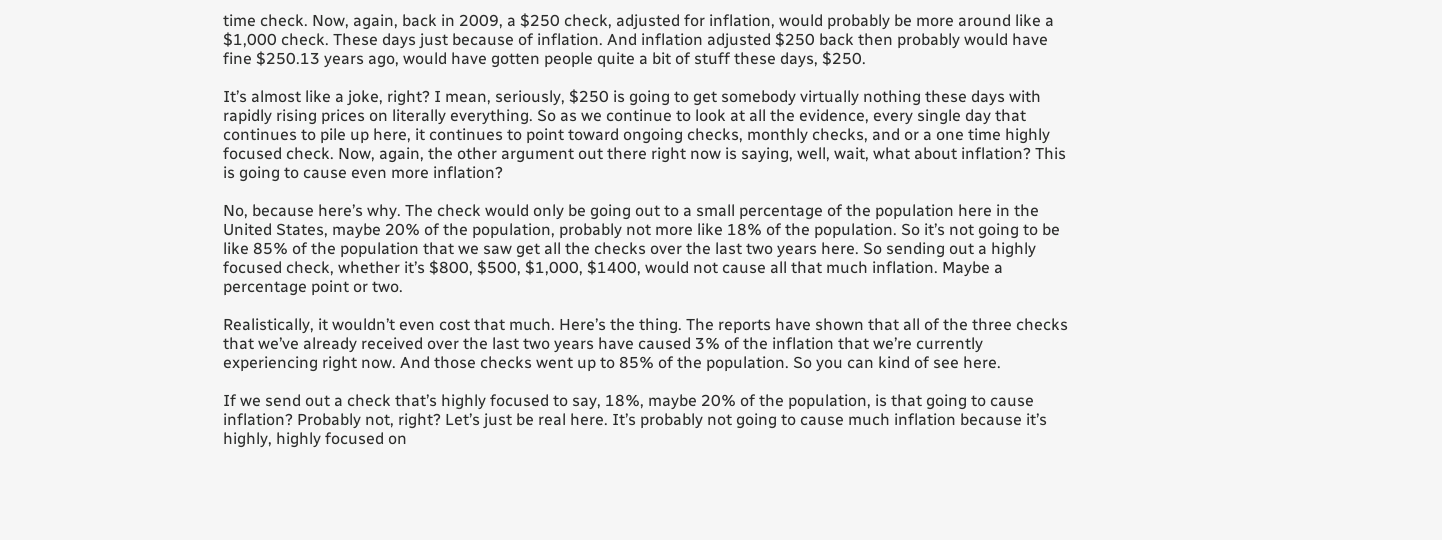time check. Now, again, back in 2009, a $250 check, adjusted for inflation, would probably be more around like a $1,000 check. These days just because of inflation. And inflation adjusted $250 back then probably would have fine $250.13 years ago, would have gotten people quite a bit of stuff these days, $250.

It’s almost like a joke, right? I mean, seriously, $250 is going to get somebody virtually nothing these days with rapidly rising prices on literally everything. So as we continue to look at all the evidence, every single day that continues to pile up here, it continues to point toward ongoing checks, monthly checks, and or a one time highly focused check. Now, again, the other argument out there right now is saying, well, wait, what about inflation? This is going to cause even more inflation?

No, because here’s why. The check would only be going out to a small percentage of the population here in the United States, maybe 20% of the population, probably not more like 18% of the population. So it’s not going to be like 85% of the population that we saw get all the checks over the last two years here. So sending out a highly focused check, whether it’s $800, $500, $1,000, $1400, would not cause all that much inflation. Maybe a percentage point or two.

Realistically, it wouldn’t even cost that much. Here’s the thing. The reports have shown that all of the three checks that we’ve already received over the last two years have caused 3% of the inflation that we’re currently experiencing right now. And those checks went up to 85% of the population. So you can kind of see here.

If we send out a check that’s highly focused to say, 18%, maybe 20% of the population, is that going to cause inflation? Probably not, right? Let’s just be real here. It’s probably not going to cause much inflation because it’s highly, highly focused on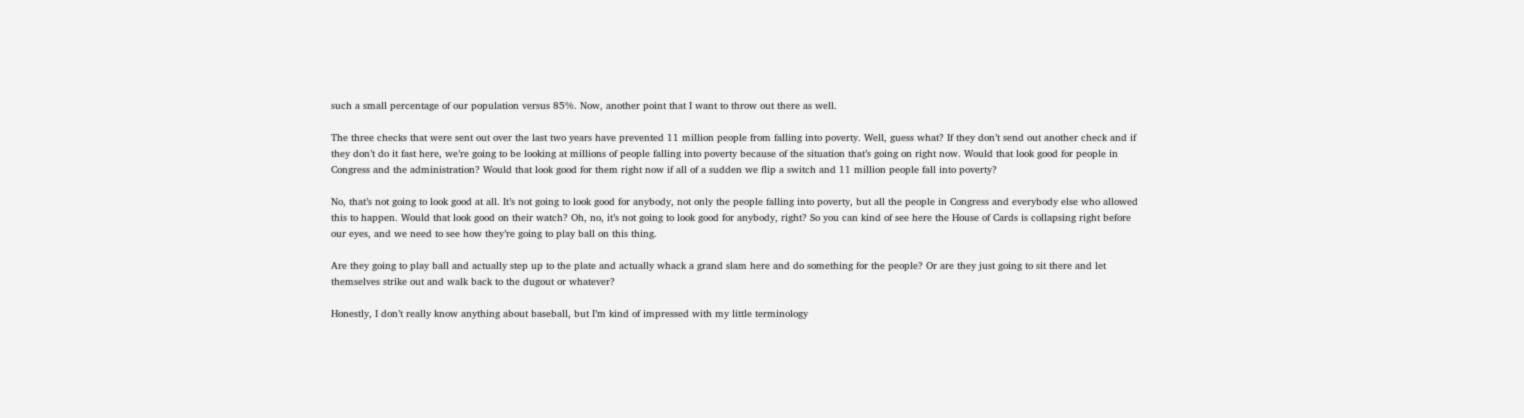such a small percentage of our population versus 85%. Now, another point that I want to throw out there as well.

The three checks that were sent out over the last two years have prevented 11 million people from falling into poverty. Well, guess what? If they don’t send out another check and if they don’t do it fast here, we’re going to be looking at millions of people falling into poverty because of the situation that’s going on right now. Would that look good for people in Congress and the administration? Would that look good for them right now if all of a sudden we flip a switch and 11 million people fall into poverty?

No, that’s not going to look good at all. It’s not going to look good for anybody, not only the people falling into poverty, but all the people in Congress and everybody else who allowed this to happen. Would that look good on their watch? Oh, no, it’s not going to look good for anybody, right? So you can kind of see here the House of Cards is collapsing right before our eyes, and we need to see how they’re going to play ball on this thing.

Are they going to play ball and actually step up to the plate and actually whack a grand slam here and do something for the people? Or are they just going to sit there and let themselves strike out and walk back to the dugout or whatever?

Honestly, I don’t really know anything about baseball, but I’m kind of impressed with my little terminology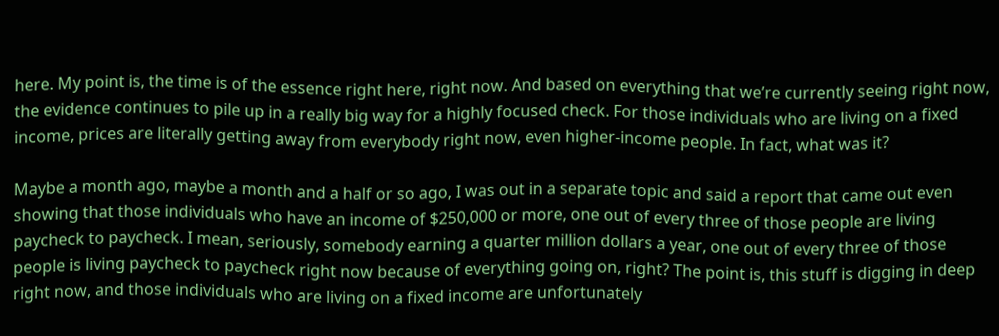here. My point is, the time is of the essence right here, right now. And based on everything that we’re currently seeing right now, the evidence continues to pile up in a really big way for a highly focused check. For those individuals who are living on a fixed income, prices are literally getting away from everybody right now, even higher-income people. In fact, what was it?

Maybe a month ago, maybe a month and a half or so ago, I was out in a separate topic and said a report that came out even showing that those individuals who have an income of $250,000 or more, one out of every three of those people are living paycheck to paycheck. I mean, seriously, somebody earning a quarter million dollars a year, one out of every three of those people is living paycheck to paycheck right now because of everything going on, right? The point is, this stuff is digging in deep right now, and those individuals who are living on a fixed income are unfortunately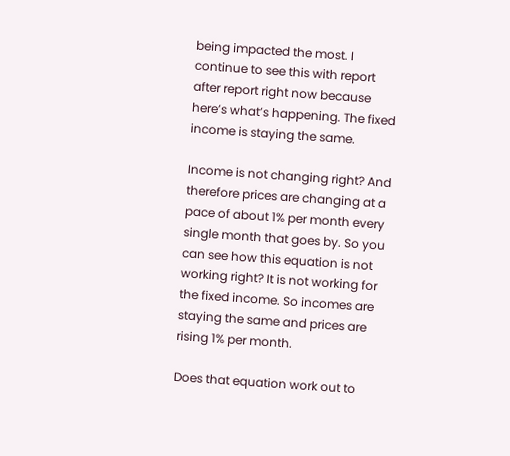being impacted the most. I continue to see this with report after report right now because here’s what’s happening. The fixed income is staying the same.

Income is not changing right? And therefore prices are changing at a pace of about 1% per month every single month that goes by. So you can see how this equation is not working right? It is not working for the fixed income. So incomes are staying the same and prices are rising 1% per month.

Does that equation work out to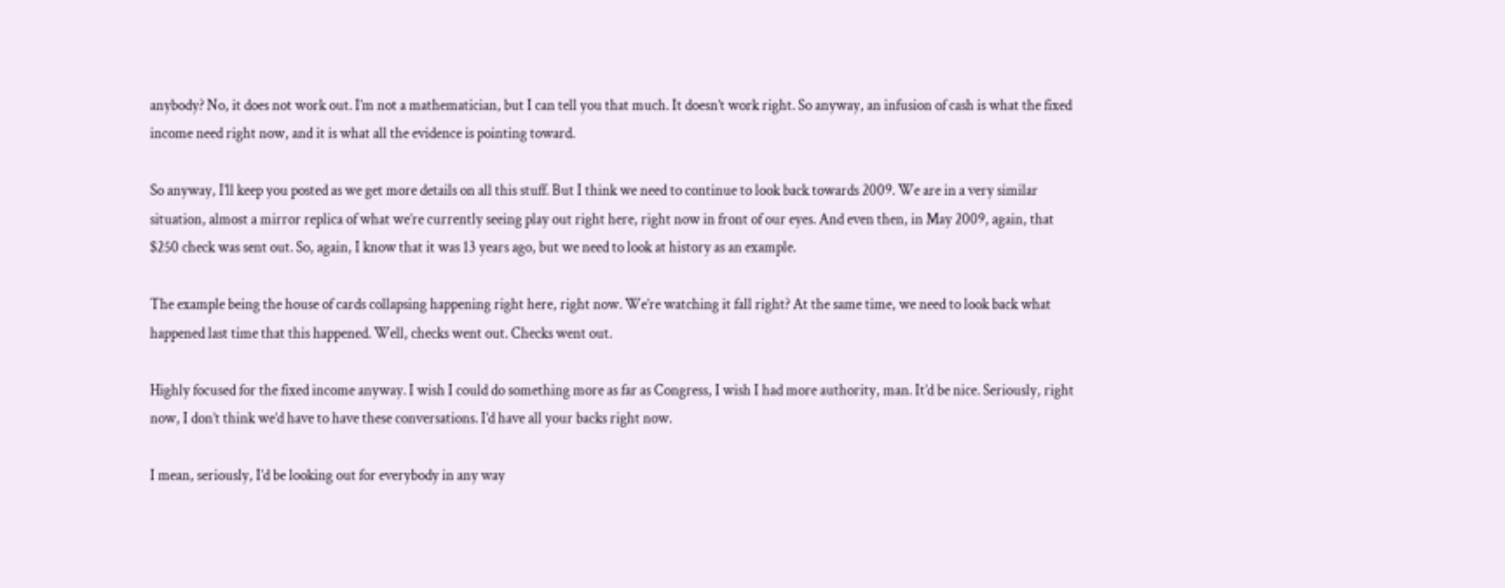anybody? No, it does not work out. I’m not a mathematician, but I can tell you that much. It doesn’t work right. So anyway, an infusion of cash is what the fixed income need right now, and it is what all the evidence is pointing toward.

So anyway, I’ll keep you posted as we get more details on all this stuff. But I think we need to continue to look back towards 2009. We are in a very similar situation, almost a mirror replica of what we’re currently seeing play out right here, right now in front of our eyes. And even then, in May 2009, again, that $250 check was sent out. So, again, I know that it was 13 years ago, but we need to look at history as an example.

The example being the house of cards collapsing happening right here, right now. We’re watching it fall right? At the same time, we need to look back what happened last time that this happened. Well, checks went out. Checks went out.

Highly focused for the fixed income anyway. I wish I could do something more as far as Congress, I wish I had more authority, man. It’d be nice. Seriously, right now, I don’t think we’d have to have these conversations. I’d have all your backs right now.

I mean, seriously, I’d be looking out for everybody in any way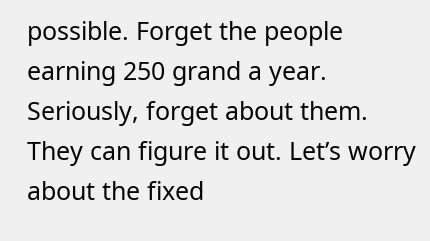possible. Forget the people earning 250 grand a year. Seriously, forget about them. They can figure it out. Let’s worry about the fixed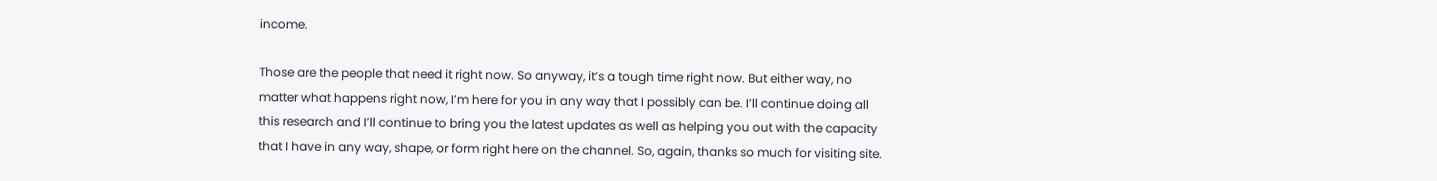income.

Those are the people that need it right now. So anyway, it’s a tough time right now. But either way, no matter what happens right now, I’m here for you in any way that I possibly can be. I’ll continue doing all this research and I’ll continue to bring you the latest updates as well as helping you out with the capacity that I have in any way, shape, or form right here on the channel. So, again, thanks so much for visiting site.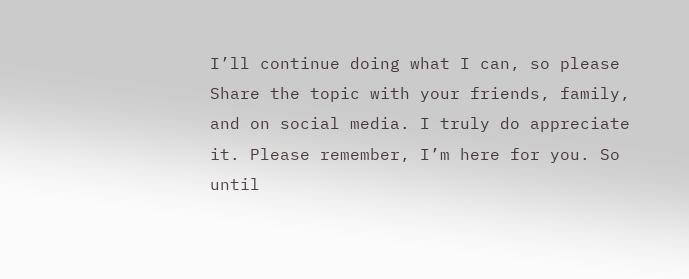I’ll continue doing what I can, so please Share the topic with your friends, family, and on social media. I truly do appreciate it. Please remember, I’m here for you. So until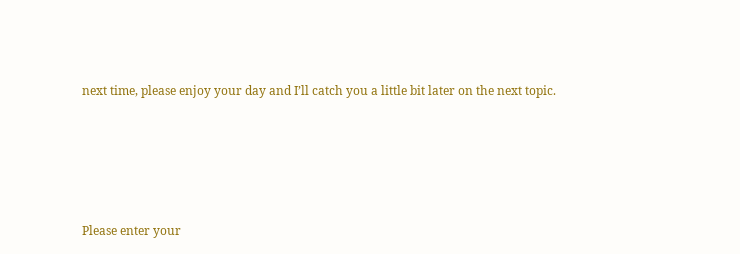next time, please enjoy your day and I’ll catch you a little bit later on the next topic.





Please enter your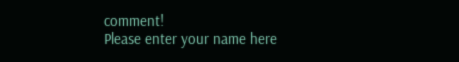comment!
Please enter your name here